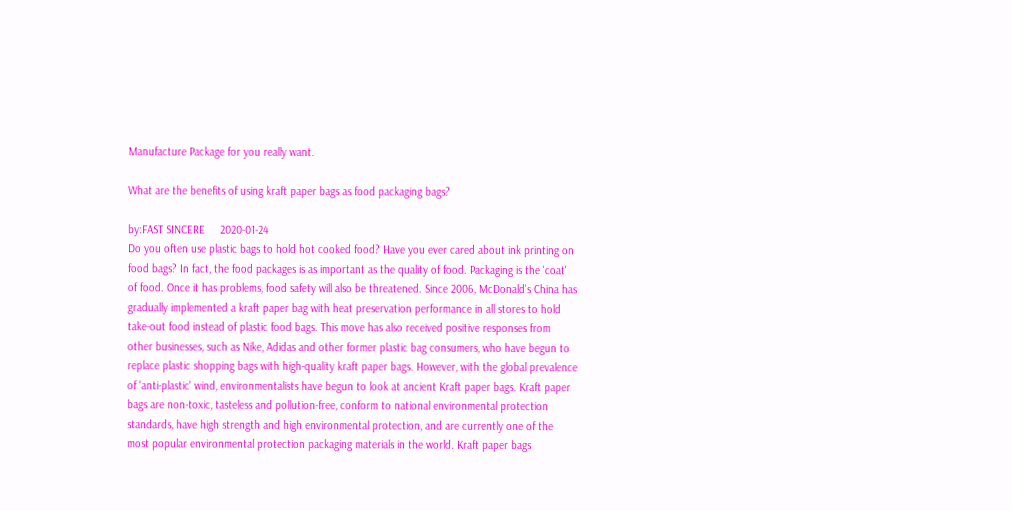Manufacture Package for you really want.

What are the benefits of using kraft paper bags as food packaging bags?

by:FAST SINCERE     2020-01-24
Do you often use plastic bags to hold hot cooked food? Have you ever cared about ink printing on food bags? In fact, the food packages is as important as the quality of food. Packaging is the 'coat' of food. Once it has problems, food safety will also be threatened. Since 2006, McDonald's China has gradually implemented a kraft paper bag with heat preservation performance in all stores to hold take-out food instead of plastic food bags. This move has also received positive responses from other businesses, such as Nike, Adidas and other former plastic bag consumers, who have begun to replace plastic shopping bags with high-quality kraft paper bags. However, with the global prevalence of 'anti-plastic' wind, environmentalists have begun to look at ancient Kraft paper bags. Kraft paper bags are non-toxic, tasteless and pollution-free, conform to national environmental protection standards, have high strength and high environmental protection, and are currently one of the most popular environmental protection packaging materials in the world. Kraft paper bags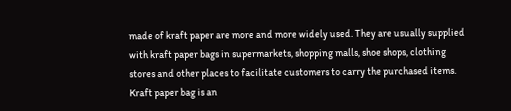made of kraft paper are more and more widely used. They are usually supplied with kraft paper bags in supermarkets, shopping malls, shoe shops, clothing stores and other places to facilitate customers to carry the purchased items. Kraft paper bag is an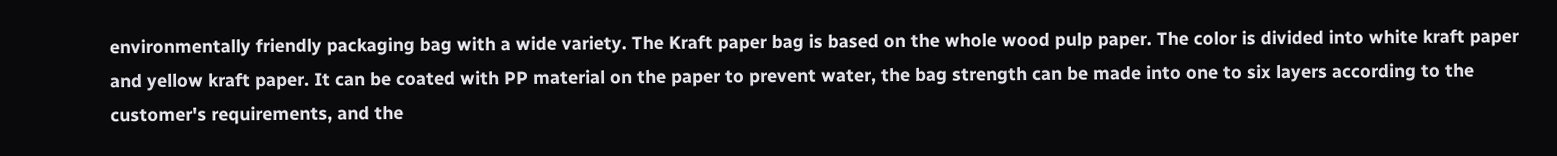environmentally friendly packaging bag with a wide variety. The Kraft paper bag is based on the whole wood pulp paper. The color is divided into white kraft paper and yellow kraft paper. It can be coated with PP material on the paper to prevent water, the bag strength can be made into one to six layers according to the customer's requirements, and the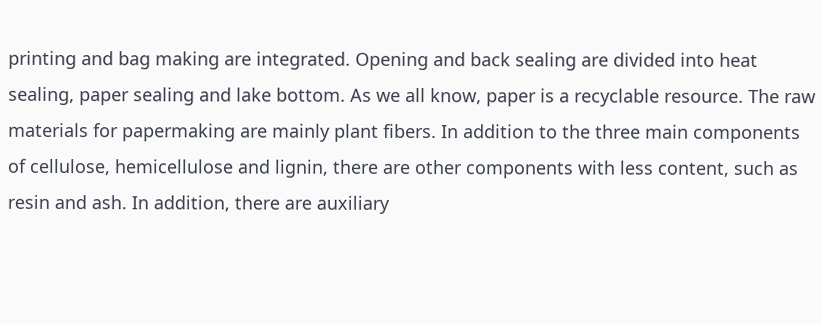printing and bag making are integrated. Opening and back sealing are divided into heat sealing, paper sealing and lake bottom. As we all know, paper is a recyclable resource. The raw materials for papermaking are mainly plant fibers. In addition to the three main components of cellulose, hemicellulose and lignin, there are other components with less content, such as resin and ash. In addition, there are auxiliary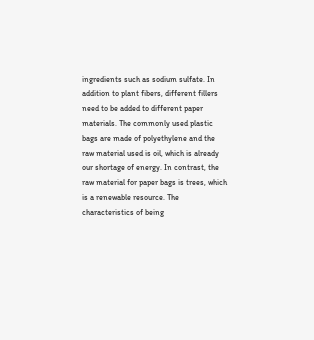ingredients such as sodium sulfate. In addition to plant fibers, different fillers need to be added to different paper materials. The commonly used plastic bags are made of polyethylene and the raw material used is oil, which is already our shortage of energy. In contrast, the raw material for paper bags is trees, which is a renewable resource. The characteristics of being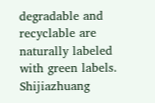degradable and recyclable are naturally labeled with green labels. Shijiazhuang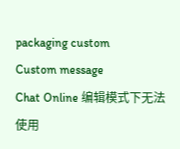packaging custom
Custom message
Chat Online 编辑模式下无法使用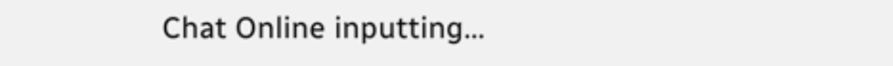Chat Online inputting...